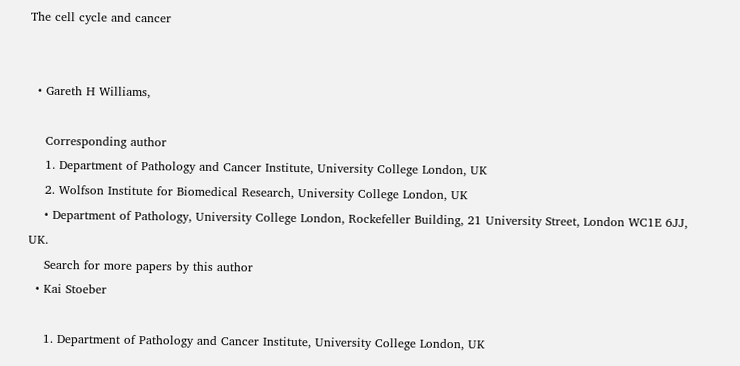The cell cycle and cancer


  • Gareth H Williams,

    Corresponding author
    1. Department of Pathology and Cancer Institute, University College London, UK
    2. Wolfson Institute for Biomedical Research, University College London, UK
    • Department of Pathology, University College London, Rockefeller Building, 21 University Street, London WC1E 6JJ, UK.
    Search for more papers by this author
  • Kai Stoeber

    1. Department of Pathology and Cancer Institute, University College London, UK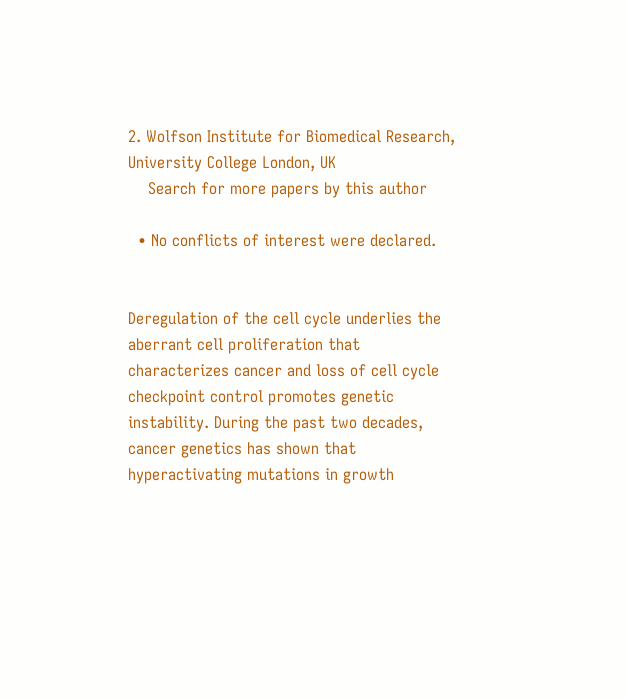2. Wolfson Institute for Biomedical Research, University College London, UK
    Search for more papers by this author

  • No conflicts of interest were declared.


Deregulation of the cell cycle underlies the aberrant cell proliferation that characterizes cancer and loss of cell cycle checkpoint control promotes genetic instability. During the past two decades, cancer genetics has shown that hyperactivating mutations in growth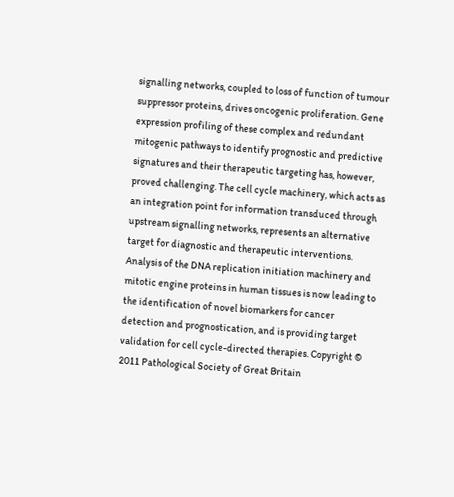signalling networks, coupled to loss of function of tumour suppressor proteins, drives oncogenic proliferation. Gene expression profiling of these complex and redundant mitogenic pathways to identify prognostic and predictive signatures and their therapeutic targeting has, however, proved challenging. The cell cycle machinery, which acts as an integration point for information transduced through upstream signalling networks, represents an alternative target for diagnostic and therapeutic interventions. Analysis of the DNA replication initiation machinery and mitotic engine proteins in human tissues is now leading to the identification of novel biomarkers for cancer detection and prognostication, and is providing target validation for cell cycle-directed therapies. Copyright © 2011 Pathological Society of Great Britain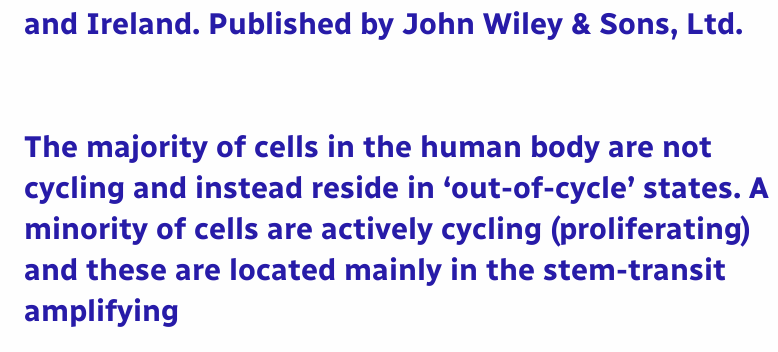and Ireland. Published by John Wiley & Sons, Ltd.


The majority of cells in the human body are not cycling and instead reside in ‘out-of-cycle’ states. A minority of cells are actively cycling (proliferating) and these are located mainly in the stem-transit amplifying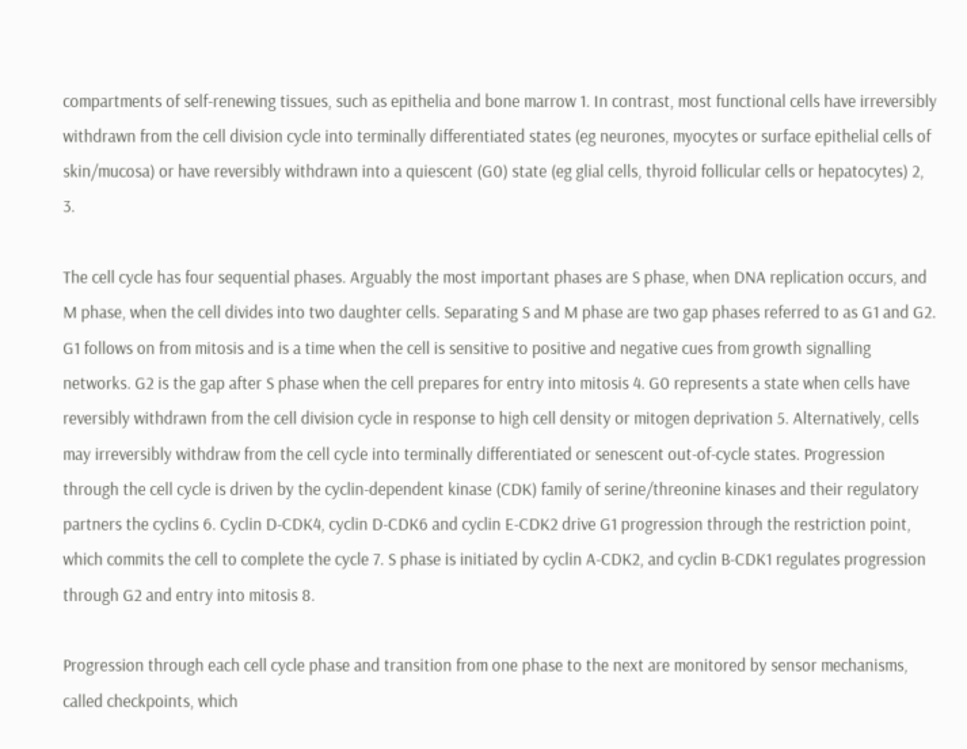compartments of self-renewing tissues, such as epithelia and bone marrow 1. In contrast, most functional cells have irreversibly withdrawn from the cell division cycle into terminally differentiated states (eg neurones, myocytes or surface epithelial cells of skin/mucosa) or have reversibly withdrawn into a quiescent (G0) state (eg glial cells, thyroid follicular cells or hepatocytes) 2, 3.

The cell cycle has four sequential phases. Arguably the most important phases are S phase, when DNA replication occurs, and M phase, when the cell divides into two daughter cells. Separating S and M phase are two gap phases referred to as G1 and G2. G1 follows on from mitosis and is a time when the cell is sensitive to positive and negative cues from growth signalling networks. G2 is the gap after S phase when the cell prepares for entry into mitosis 4. G0 represents a state when cells have reversibly withdrawn from the cell division cycle in response to high cell density or mitogen deprivation 5. Alternatively, cells may irreversibly withdraw from the cell cycle into terminally differentiated or senescent out-of-cycle states. Progression through the cell cycle is driven by the cyclin-dependent kinase (CDK) family of serine/threonine kinases and their regulatory partners the cyclins 6. Cyclin D-CDK4, cyclin D-CDK6 and cyclin E-CDK2 drive G1 progression through the restriction point, which commits the cell to complete the cycle 7. S phase is initiated by cyclin A-CDK2, and cyclin B-CDK1 regulates progression through G2 and entry into mitosis 8.

Progression through each cell cycle phase and transition from one phase to the next are monitored by sensor mechanisms, called checkpoints, which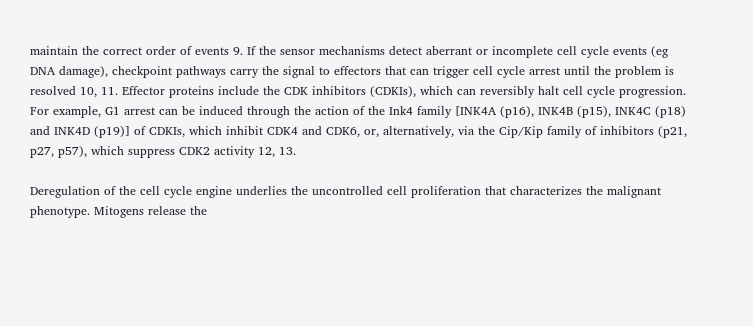maintain the correct order of events 9. If the sensor mechanisms detect aberrant or incomplete cell cycle events (eg DNA damage), checkpoint pathways carry the signal to effectors that can trigger cell cycle arrest until the problem is resolved 10, 11. Effector proteins include the CDK inhibitors (CDKIs), which can reversibly halt cell cycle progression. For example, G1 arrest can be induced through the action of the Ink4 family [INK4A (p16), INK4B (p15), INK4C (p18) and INK4D (p19)] of CDKIs, which inhibit CDK4 and CDK6, or, alternatively, via the Cip/Kip family of inhibitors (p21, p27, p57), which suppress CDK2 activity 12, 13.

Deregulation of the cell cycle engine underlies the uncontrolled cell proliferation that characterizes the malignant phenotype. Mitogens release the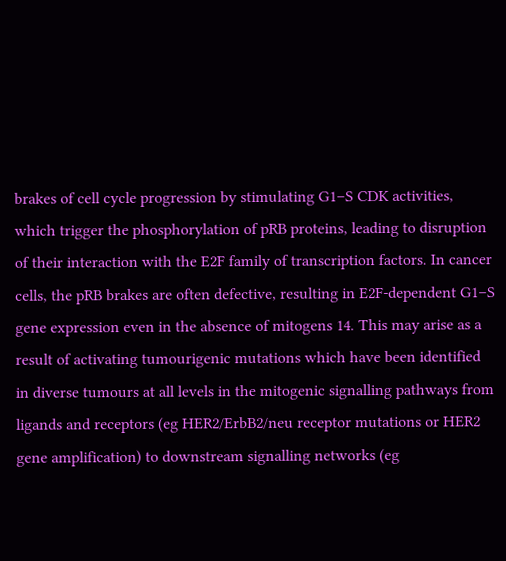brakes of cell cycle progression by stimulating G1–S CDK activities, which trigger the phosphorylation of pRB proteins, leading to disruption of their interaction with the E2F family of transcription factors. In cancer cells, the pRB brakes are often defective, resulting in E2F-dependent G1–S gene expression even in the absence of mitogens 14. This may arise as a result of activating tumourigenic mutations which have been identified in diverse tumours at all levels in the mitogenic signalling pathways from ligands and receptors (eg HER2/ErbB2/neu receptor mutations or HER2 gene amplification) to downstream signalling networks (eg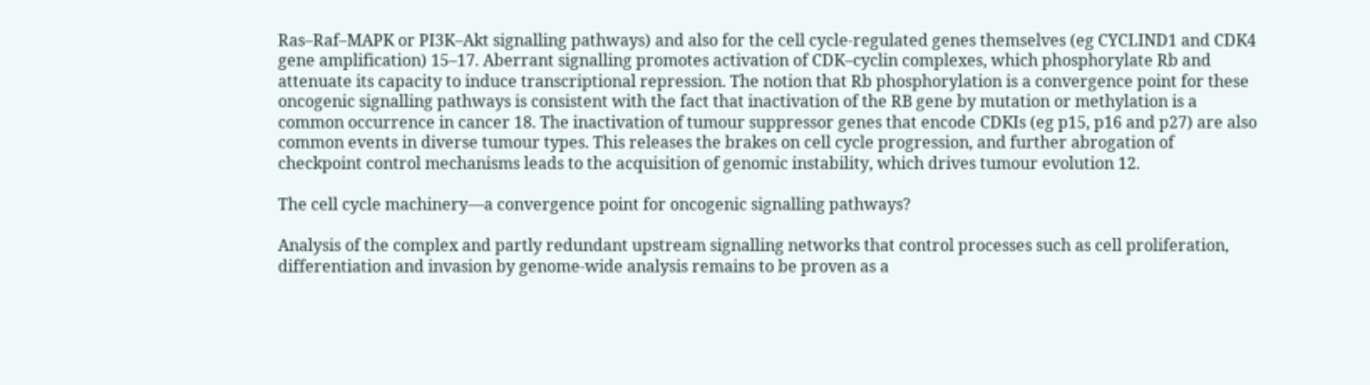Ras–Raf–MAPK or PI3K–Akt signalling pathways) and also for the cell cycle-regulated genes themselves (eg CYCLIND1 and CDK4 gene amplification) 15–17. Aberrant signalling promotes activation of CDK–cyclin complexes, which phosphorylate Rb and attenuate its capacity to induce transcriptional repression. The notion that Rb phosphorylation is a convergence point for these oncogenic signalling pathways is consistent with the fact that inactivation of the RB gene by mutation or methylation is a common occurrence in cancer 18. The inactivation of tumour suppressor genes that encode CDKIs (eg p15, p16 and p27) are also common events in diverse tumour types. This releases the brakes on cell cycle progression, and further abrogation of checkpoint control mechanisms leads to the acquisition of genomic instability, which drives tumour evolution 12.

The cell cycle machinery—a convergence point for oncogenic signalling pathways?

Analysis of the complex and partly redundant upstream signalling networks that control processes such as cell proliferation, differentiation and invasion by genome-wide analysis remains to be proven as a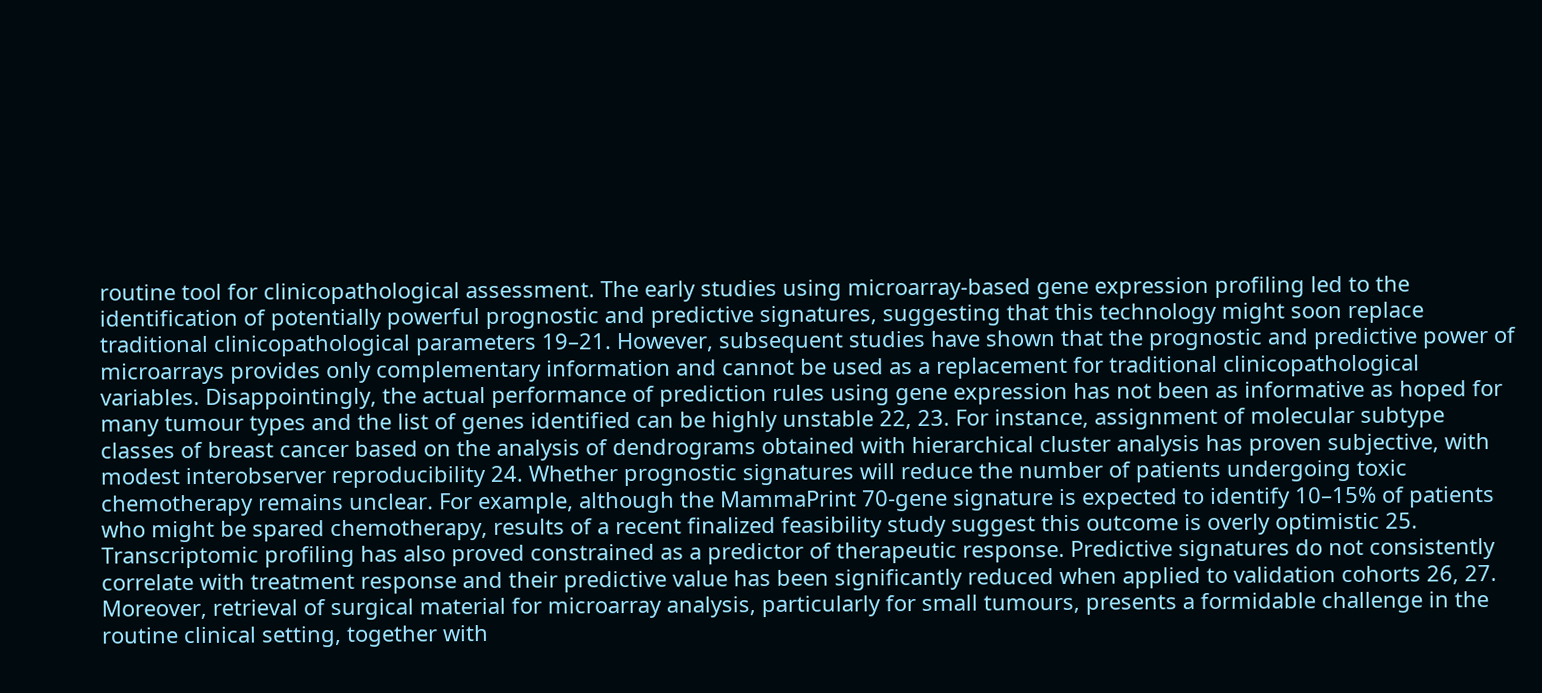routine tool for clinicopathological assessment. The early studies using microarray-based gene expression profiling led to the identification of potentially powerful prognostic and predictive signatures, suggesting that this technology might soon replace traditional clinicopathological parameters 19–21. However, subsequent studies have shown that the prognostic and predictive power of microarrays provides only complementary information and cannot be used as a replacement for traditional clinicopathological variables. Disappointingly, the actual performance of prediction rules using gene expression has not been as informative as hoped for many tumour types and the list of genes identified can be highly unstable 22, 23. For instance, assignment of molecular subtype classes of breast cancer based on the analysis of dendrograms obtained with hierarchical cluster analysis has proven subjective, with modest interobserver reproducibility 24. Whether prognostic signatures will reduce the number of patients undergoing toxic chemotherapy remains unclear. For example, although the MammaPrint 70-gene signature is expected to identify 10–15% of patients who might be spared chemotherapy, results of a recent finalized feasibility study suggest this outcome is overly optimistic 25. Transcriptomic profiling has also proved constrained as a predictor of therapeutic response. Predictive signatures do not consistently correlate with treatment response and their predictive value has been significantly reduced when applied to validation cohorts 26, 27. Moreover, retrieval of surgical material for microarray analysis, particularly for small tumours, presents a formidable challenge in the routine clinical setting, together with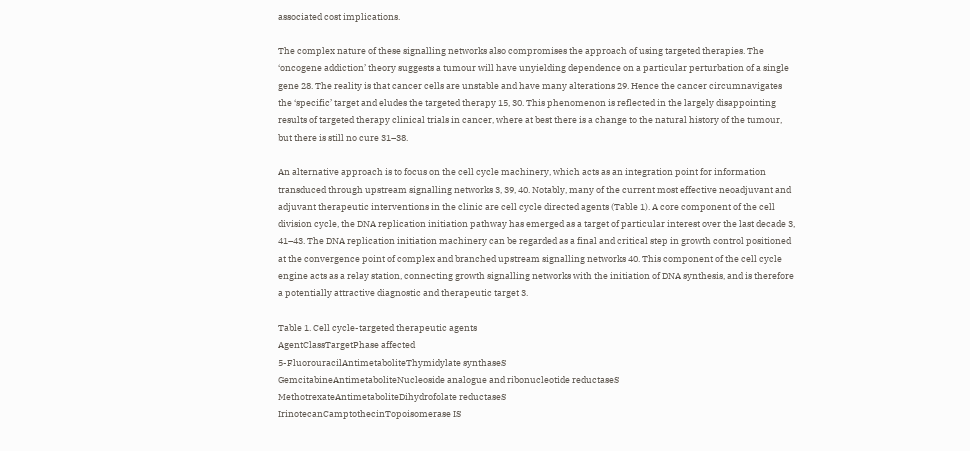associated cost implications.

The complex nature of these signalling networks also compromises the approach of using targeted therapies. The ‘oncogene addiction’ theory suggests a tumour will have unyielding dependence on a particular perturbation of a single gene 28. The reality is that cancer cells are unstable and have many alterations 29. Hence the cancer circumnavigates the ‘specific’ target and eludes the targeted therapy 15, 30. This phenomenon is reflected in the largely disappointing results of targeted therapy clinical trials in cancer, where at best there is a change to the natural history of the tumour, but there is still no cure 31–38.

An alternative approach is to focus on the cell cycle machinery, which acts as an integration point for information transduced through upstream signalling networks 3, 39, 40. Notably, many of the current most effective neoadjuvant and adjuvant therapeutic interventions in the clinic are cell cycle directed agents (Table 1). A core component of the cell division cycle, the DNA replication initiation pathway has emerged as a target of particular interest over the last decade 3, 41–43. The DNA replication initiation machinery can be regarded as a final and critical step in growth control positioned at the convergence point of complex and branched upstream signalling networks 40. This component of the cell cycle engine acts as a relay station, connecting growth signalling networks with the initiation of DNA synthesis, and is therefore a potentially attractive diagnostic and therapeutic target 3.

Table 1. Cell cycle-targeted therapeutic agents
AgentClassTargetPhase affected
5-FluorouracilAntimetaboliteThymidylate synthaseS
GemcitabineAntimetaboliteNucleoside analogue and ribonucleotide reductaseS
MethotrexateAntimetaboliteDihydrofolate reductaseS
IrinotecanCamptothecinTopoisomerase IS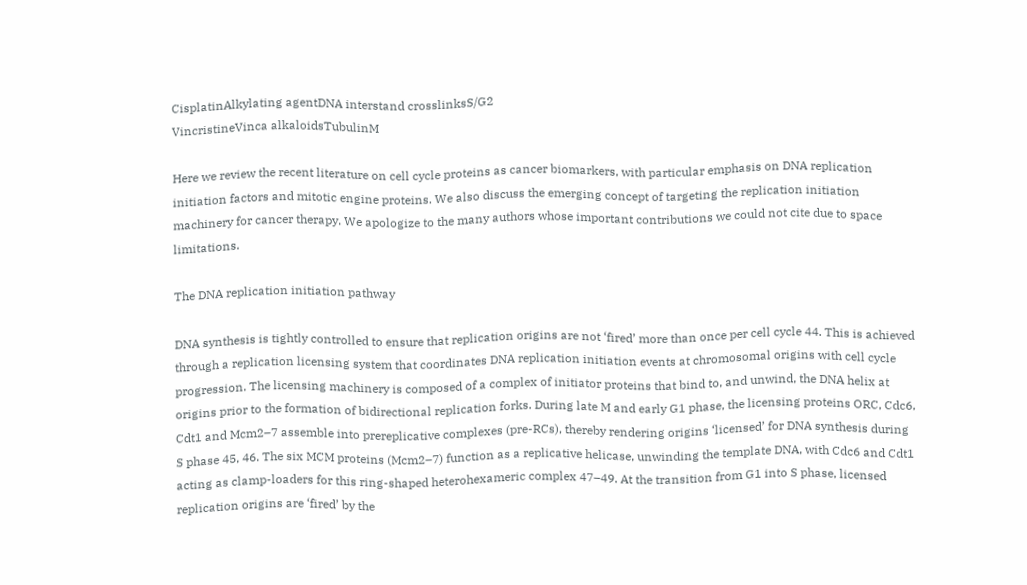CisplatinAlkylating agentDNA interstand crosslinksS/G2
VincristineVinca alkaloidsTubulinM

Here we review the recent literature on cell cycle proteins as cancer biomarkers, with particular emphasis on DNA replication initiation factors and mitotic engine proteins. We also discuss the emerging concept of targeting the replication initiation machinery for cancer therapy. We apologize to the many authors whose important contributions we could not cite due to space limitations.

The DNA replication initiation pathway

DNA synthesis is tightly controlled to ensure that replication origins are not ‘fired’ more than once per cell cycle 44. This is achieved through a replication licensing system that coordinates DNA replication initiation events at chromosomal origins with cell cycle progression. The licensing machinery is composed of a complex of initiator proteins that bind to, and unwind, the DNA helix at origins prior to the formation of bidirectional replication forks. During late M and early G1 phase, the licensing proteins ORC, Cdc6, Cdt1 and Mcm2–7 assemble into prereplicative complexes (pre-RCs), thereby rendering origins ‘licensed’ for DNA synthesis during S phase 45, 46. The six MCM proteins (Mcm2–7) function as a replicative helicase, unwinding the template DNA, with Cdc6 and Cdt1 acting as clamp-loaders for this ring-shaped heterohexameric complex 47–49. At the transition from G1 into S phase, licensed replication origins are ‘fired’ by the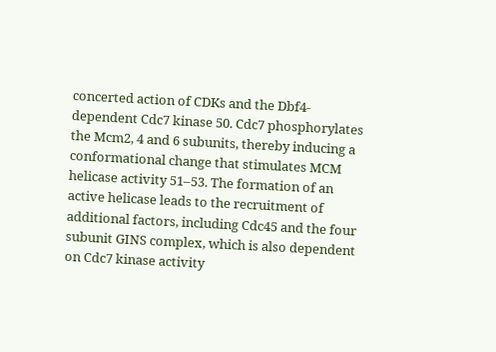concerted action of CDKs and the Dbf4-dependent Cdc7 kinase 50. Cdc7 phosphorylates the Mcm2, 4 and 6 subunits, thereby inducing a conformational change that stimulates MCM helicase activity 51–53. The formation of an active helicase leads to the recruitment of additional factors, including Cdc45 and the four subunit GINS complex, which is also dependent on Cdc7 kinase activity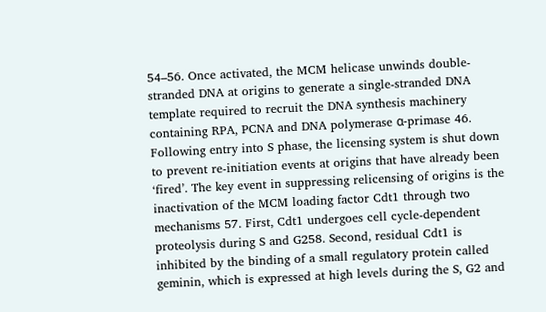54–56. Once activated, the MCM helicase unwinds double-stranded DNA at origins to generate a single-stranded DNA template required to recruit the DNA synthesis machinery containing RPA, PCNA and DNA polymerase α-primase 46. Following entry into S phase, the licensing system is shut down to prevent re-initiation events at origins that have already been ‘fired’. The key event in suppressing relicensing of origins is the inactivation of the MCM loading factor Cdt1 through two mechanisms 57. First, Cdt1 undergoes cell cycle-dependent proteolysis during S and G258. Second, residual Cdt1 is inhibited by the binding of a small regulatory protein called geminin, which is expressed at high levels during the S, G2 and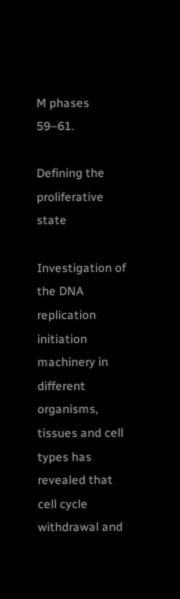M phases 59–61.

Defining the proliferative state

Investigation of the DNA replication initiation machinery in different organisms, tissues and cell types has revealed that cell cycle withdrawal and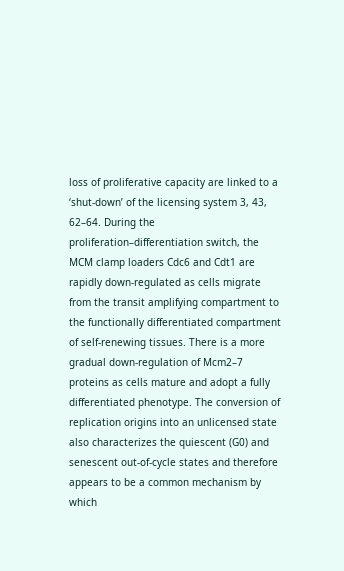loss of proliferative capacity are linked to a ‘shut-down’ of the licensing system 3, 43, 62–64. During the proliferation–differentiation switch, the MCM clamp loaders Cdc6 and Cdt1 are rapidly down-regulated as cells migrate from the transit amplifying compartment to the functionally differentiated compartment of self-renewing tissues. There is a more gradual down-regulation of Mcm2–7 proteins as cells mature and adopt a fully differentiated phenotype. The conversion of replication origins into an unlicensed state also characterizes the quiescent (G0) and senescent out-of-cycle states and therefore appears to be a common mechanism by which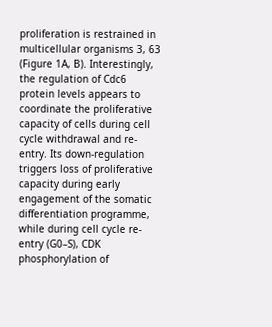proliferation is restrained in multicellular organisms 3, 63 (Figure 1A, B). Interestingly, the regulation of Cdc6 protein levels appears to coordinate the proliferative capacity of cells during cell cycle withdrawal and re-entry. Its down-regulation triggers loss of proliferative capacity during early engagement of the somatic differentiation programme, while during cell cycle re-entry (G0–S), CDK phosphorylation of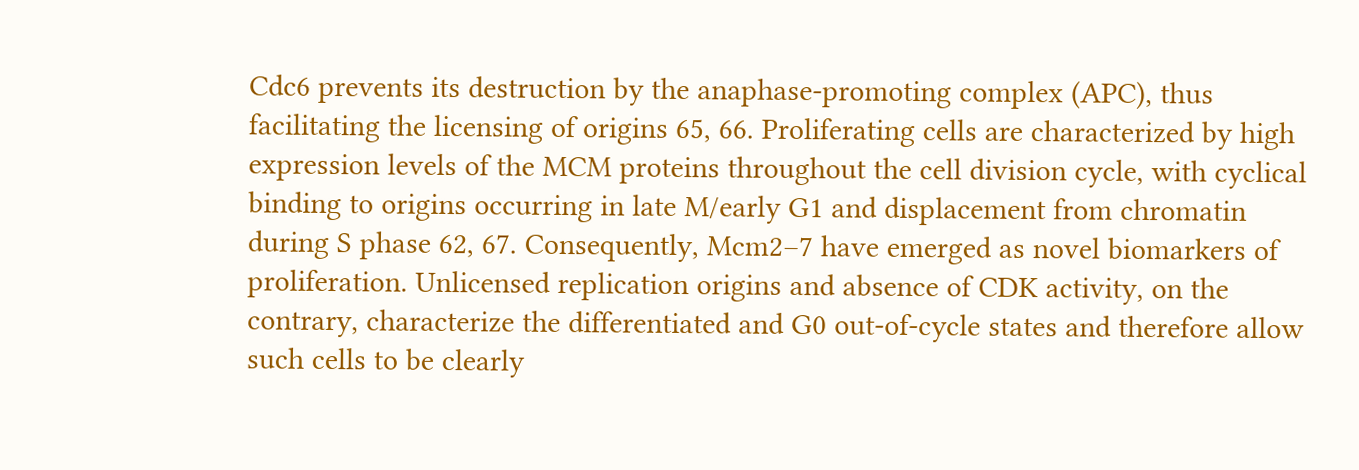Cdc6 prevents its destruction by the anaphase-promoting complex (APC), thus facilitating the licensing of origins 65, 66. Proliferating cells are characterized by high expression levels of the MCM proteins throughout the cell division cycle, with cyclical binding to origins occurring in late M/early G1 and displacement from chromatin during S phase 62, 67. Consequently, Mcm2–7 have emerged as novel biomarkers of proliferation. Unlicensed replication origins and absence of CDK activity, on the contrary, characterize the differentiated and G0 out-of-cycle states and therefore allow such cells to be clearly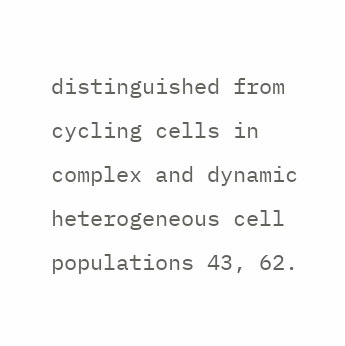distinguished from cycling cells in complex and dynamic heterogeneous cell populations 43, 62.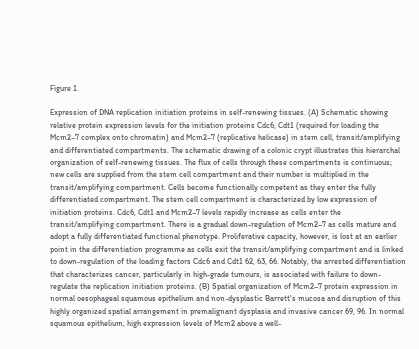Figure 1.

Expression of DNA replication initiation proteins in self-renewing tissues. (A) Schematic showing relative protein expression levels for the initiation proteins Cdc6, Cdt1 (required for loading the Mcm2–7 complex onto chromatin) and Mcm2–7 (replicative helicase) in stem cell, transit/amplifying and differentiated compartments. The schematic drawing of a colonic crypt illustrates this hierarchal organization of self-renewing tissues. The flux of cells through these compartments is continuous; new cells are supplied from the stem cell compartment and their number is multiplied in the transit/amplifying compartment. Cells become functionally competent as they enter the fully differentiated compartment. The stem cell compartment is characterized by low expression of initiation proteins. Cdc6, Cdt1 and Mcm2–7 levels rapidly increase as cells enter the transit/amplifying compartment. There is a gradual down-regulation of Mcm2–7 as cells mature and adopt a fully differentiated functional phenotype. Proliferative capacity, however, is lost at an earlier point in the differentiation programme as cells exit the transit/amplifying compartment and is linked to down-regulation of the loading factors Cdc6 and Cdt1 62, 63, 66. Notably, the arrested differentiation that characterizes cancer, particularly in high-grade tumours, is associated with failure to down-regulate the replication initiation proteins. (B) Spatial organization of Mcm2–7 protein expression in normal oesophageal squamous epithelium and non-dysplastic Barrett's mucosa and disruption of this highly organized spatial arrangement in premalignant dysplasia and invasive cancer 69, 96. In normal squamous epithelium, high expression levels of Mcm2 above a well-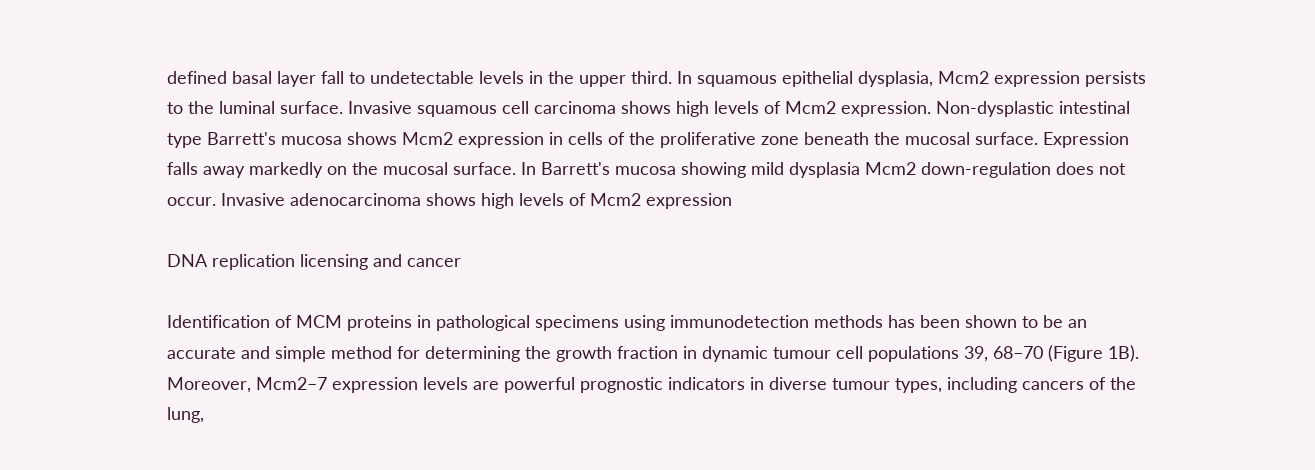defined basal layer fall to undetectable levels in the upper third. In squamous epithelial dysplasia, Mcm2 expression persists to the luminal surface. Invasive squamous cell carcinoma shows high levels of Mcm2 expression. Non-dysplastic intestinal type Barrett's mucosa shows Mcm2 expression in cells of the proliferative zone beneath the mucosal surface. Expression falls away markedly on the mucosal surface. In Barrett's mucosa showing mild dysplasia Mcm2 down-regulation does not occur. Invasive adenocarcinoma shows high levels of Mcm2 expression

DNA replication licensing and cancer

Identification of MCM proteins in pathological specimens using immunodetection methods has been shown to be an accurate and simple method for determining the growth fraction in dynamic tumour cell populations 39, 68–70 (Figure 1B). Moreover, Mcm2–7 expression levels are powerful prognostic indicators in diverse tumour types, including cancers of the lung,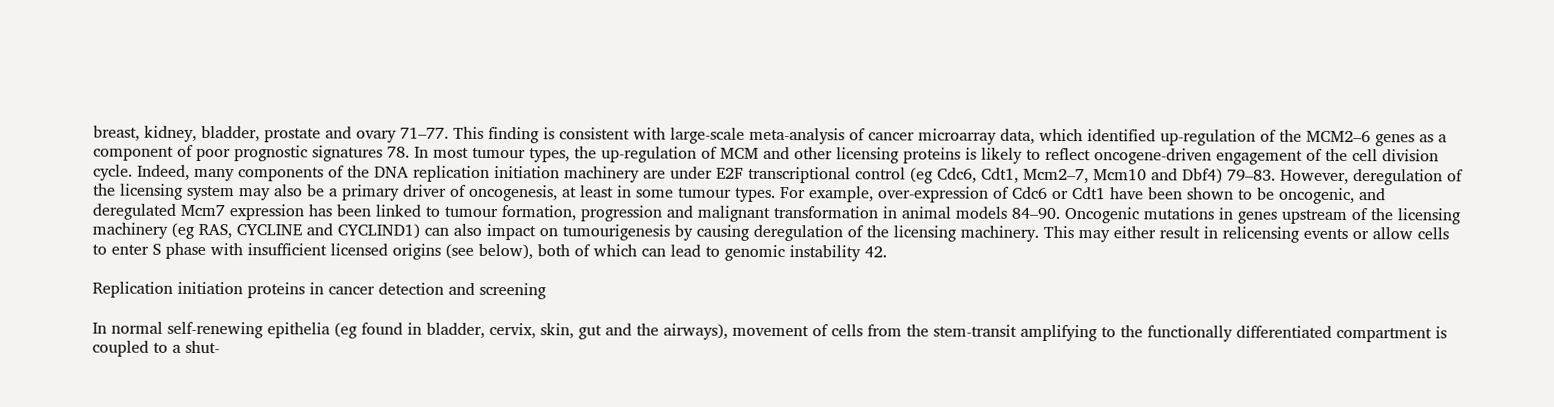breast, kidney, bladder, prostate and ovary 71–77. This finding is consistent with large-scale meta-analysis of cancer microarray data, which identified up-regulation of the MCM2–6 genes as a component of poor prognostic signatures 78. In most tumour types, the up-regulation of MCM and other licensing proteins is likely to reflect oncogene-driven engagement of the cell division cycle. Indeed, many components of the DNA replication initiation machinery are under E2F transcriptional control (eg Cdc6, Cdt1, Mcm2–7, Mcm10 and Dbf4) 79–83. However, deregulation of the licensing system may also be a primary driver of oncogenesis, at least in some tumour types. For example, over-expression of Cdc6 or Cdt1 have been shown to be oncogenic, and deregulated Mcm7 expression has been linked to tumour formation, progression and malignant transformation in animal models 84–90. Oncogenic mutations in genes upstream of the licensing machinery (eg RAS, CYCLINE and CYCLIND1) can also impact on tumourigenesis by causing deregulation of the licensing machinery. This may either result in relicensing events or allow cells to enter S phase with insufficient licensed origins (see below), both of which can lead to genomic instability 42.

Replication initiation proteins in cancer detection and screening

In normal self-renewing epithelia (eg found in bladder, cervix, skin, gut and the airways), movement of cells from the stem-transit amplifying to the functionally differentiated compartment is coupled to a shut-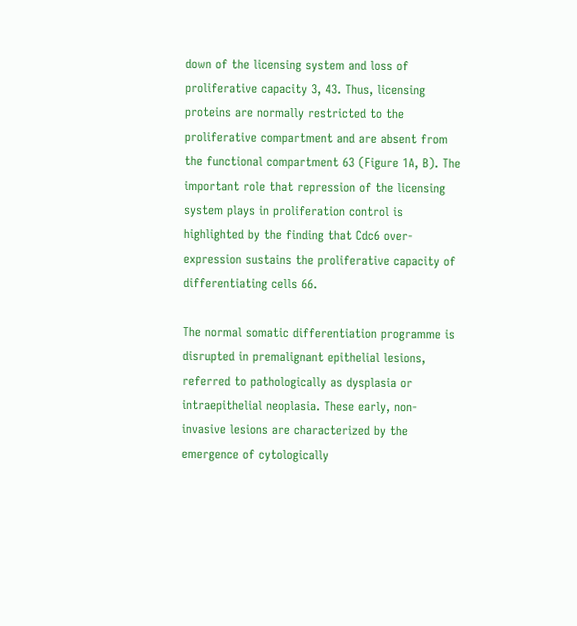down of the licensing system and loss of proliferative capacity 3, 43. Thus, licensing proteins are normally restricted to the proliferative compartment and are absent from the functional compartment 63 (Figure 1A, B). The important role that repression of the licensing system plays in proliferation control is highlighted by the finding that Cdc6 over-expression sustains the proliferative capacity of differentiating cells 66.

The normal somatic differentiation programme is disrupted in premalignant epithelial lesions, referred to pathologically as dysplasia or intraepithelial neoplasia. These early, non-invasive lesions are characterized by the emergence of cytologically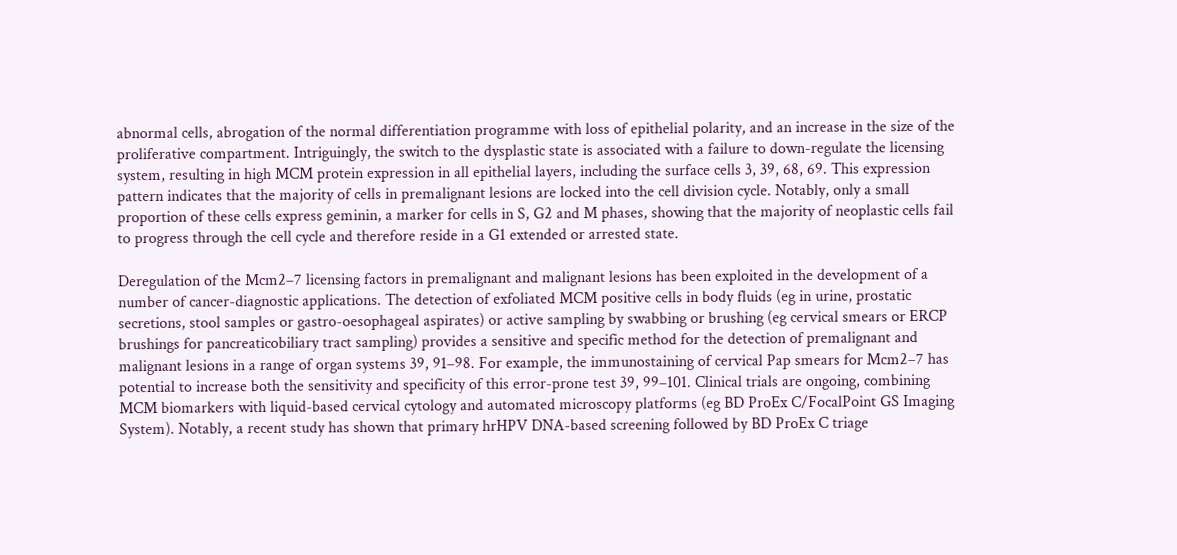abnormal cells, abrogation of the normal differentiation programme with loss of epithelial polarity, and an increase in the size of the proliferative compartment. Intriguingly, the switch to the dysplastic state is associated with a failure to down-regulate the licensing system, resulting in high MCM protein expression in all epithelial layers, including the surface cells 3, 39, 68, 69. This expression pattern indicates that the majority of cells in premalignant lesions are locked into the cell division cycle. Notably, only a small proportion of these cells express geminin, a marker for cells in S, G2 and M phases, showing that the majority of neoplastic cells fail to progress through the cell cycle and therefore reside in a G1 extended or arrested state.

Deregulation of the Mcm2–7 licensing factors in premalignant and malignant lesions has been exploited in the development of a number of cancer-diagnostic applications. The detection of exfoliated MCM positive cells in body fluids (eg in urine, prostatic secretions, stool samples or gastro-oesophageal aspirates) or active sampling by swabbing or brushing (eg cervical smears or ERCP brushings for pancreaticobiliary tract sampling) provides a sensitive and specific method for the detection of premalignant and malignant lesions in a range of organ systems 39, 91–98. For example, the immunostaining of cervical Pap smears for Mcm2–7 has potential to increase both the sensitivity and specificity of this error-prone test 39, 99–101. Clinical trials are ongoing, combining MCM biomarkers with liquid-based cervical cytology and automated microscopy platforms (eg BD ProEx C/FocalPoint GS Imaging System). Notably, a recent study has shown that primary hrHPV DNA-based screening followed by BD ProEx C triage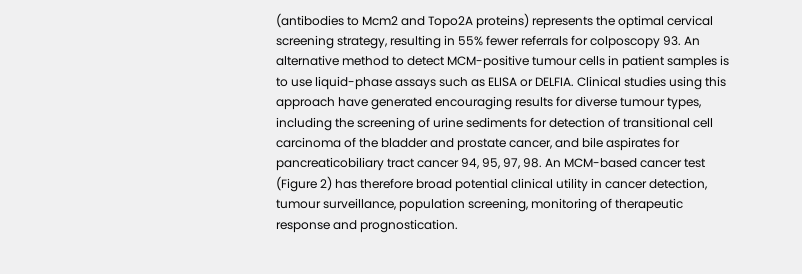(antibodies to Mcm2 and Topo2A proteins) represents the optimal cervical screening strategy, resulting in 55% fewer referrals for colposcopy 93. An alternative method to detect MCM-positive tumour cells in patient samples is to use liquid-phase assays such as ELISA or DELFIA. Clinical studies using this approach have generated encouraging results for diverse tumour types, including the screening of urine sediments for detection of transitional cell carcinoma of the bladder and prostate cancer, and bile aspirates for pancreaticobiliary tract cancer 94, 95, 97, 98. An MCM-based cancer test (Figure 2) has therefore broad potential clinical utility in cancer detection, tumour surveillance, population screening, monitoring of therapeutic response and prognostication.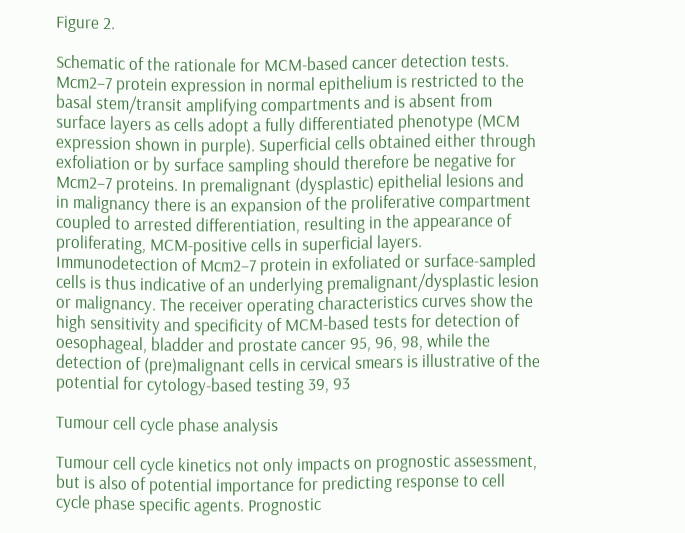Figure 2.

Schematic of the rationale for MCM-based cancer detection tests. Mcm2–7 protein expression in normal epithelium is restricted to the basal stem/transit amplifying compartments and is absent from surface layers as cells adopt a fully differentiated phenotype (MCM expression shown in purple). Superficial cells obtained either through exfoliation or by surface sampling should therefore be negative for Mcm2–7 proteins. In premalignant (dysplastic) epithelial lesions and in malignancy there is an expansion of the proliferative compartment coupled to arrested differentiation, resulting in the appearance of proliferating, MCM-positive cells in superficial layers. Immunodetection of Mcm2–7 protein in exfoliated or surface-sampled cells is thus indicative of an underlying premalignant/dysplastic lesion or malignancy. The receiver operating characteristics curves show the high sensitivity and specificity of MCM-based tests for detection of oesophageal, bladder and prostate cancer 95, 96, 98, while the detection of (pre)malignant cells in cervical smears is illustrative of the potential for cytology-based testing 39, 93

Tumour cell cycle phase analysis

Tumour cell cycle kinetics not only impacts on prognostic assessment, but is also of potential importance for predicting response to cell cycle phase specific agents. Prognostic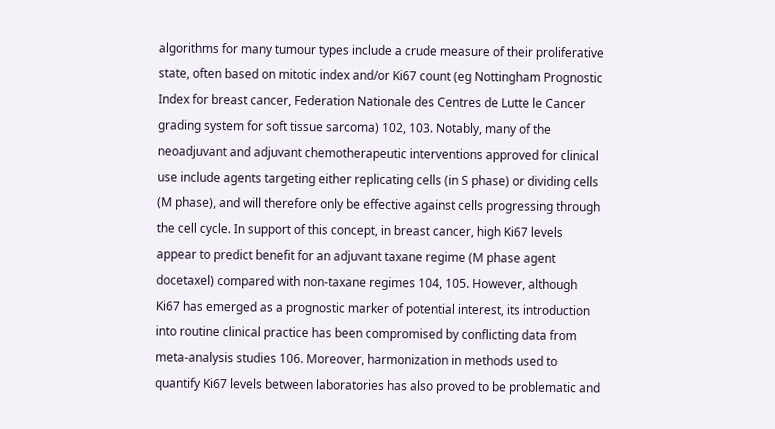algorithms for many tumour types include a crude measure of their proliferative state, often based on mitotic index and/or Ki67 count (eg Nottingham Prognostic Index for breast cancer, Federation Nationale des Centres de Lutte le Cancer grading system for soft tissue sarcoma) 102, 103. Notably, many of the neoadjuvant and adjuvant chemotherapeutic interventions approved for clinical use include agents targeting either replicating cells (in S phase) or dividing cells (M phase), and will therefore only be effective against cells progressing through the cell cycle. In support of this concept, in breast cancer, high Ki67 levels appear to predict benefit for an adjuvant taxane regime (M phase agent docetaxel) compared with non-taxane regimes 104, 105. However, although Ki67 has emerged as a prognostic marker of potential interest, its introduction into routine clinical practice has been compromised by conflicting data from meta-analysis studies 106. Moreover, harmonization in methods used to quantify Ki67 levels between laboratories has also proved to be problematic and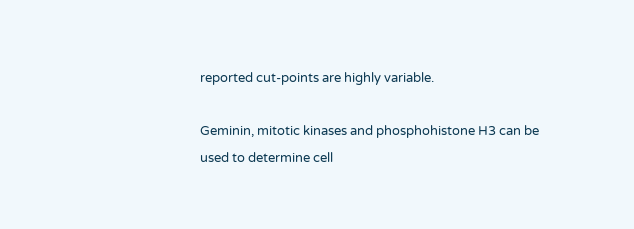reported cut-points are highly variable.

Geminin, mitotic kinases and phosphohistone H3 can be used to determine cell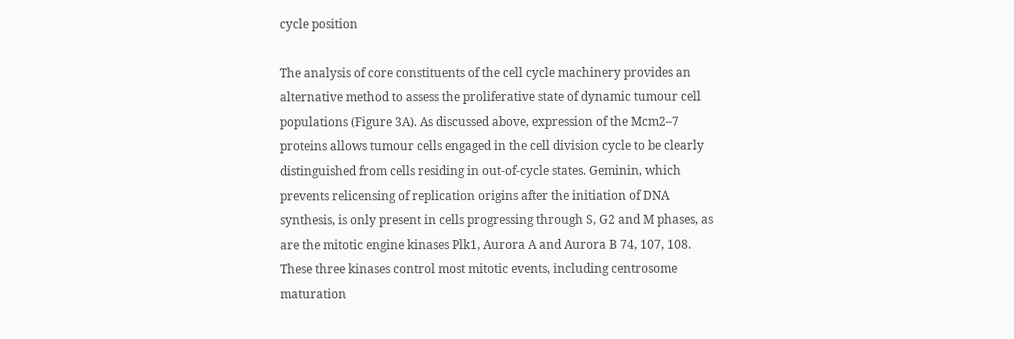cycle position

The analysis of core constituents of the cell cycle machinery provides an alternative method to assess the proliferative state of dynamic tumour cell populations (Figure 3A). As discussed above, expression of the Mcm2–7 proteins allows tumour cells engaged in the cell division cycle to be clearly distinguished from cells residing in out-of-cycle states. Geminin, which prevents relicensing of replication origins after the initiation of DNA synthesis, is only present in cells progressing through S, G2 and M phases, as are the mitotic engine kinases Plk1, Aurora A and Aurora B 74, 107, 108. These three kinases control most mitotic events, including centrosome maturation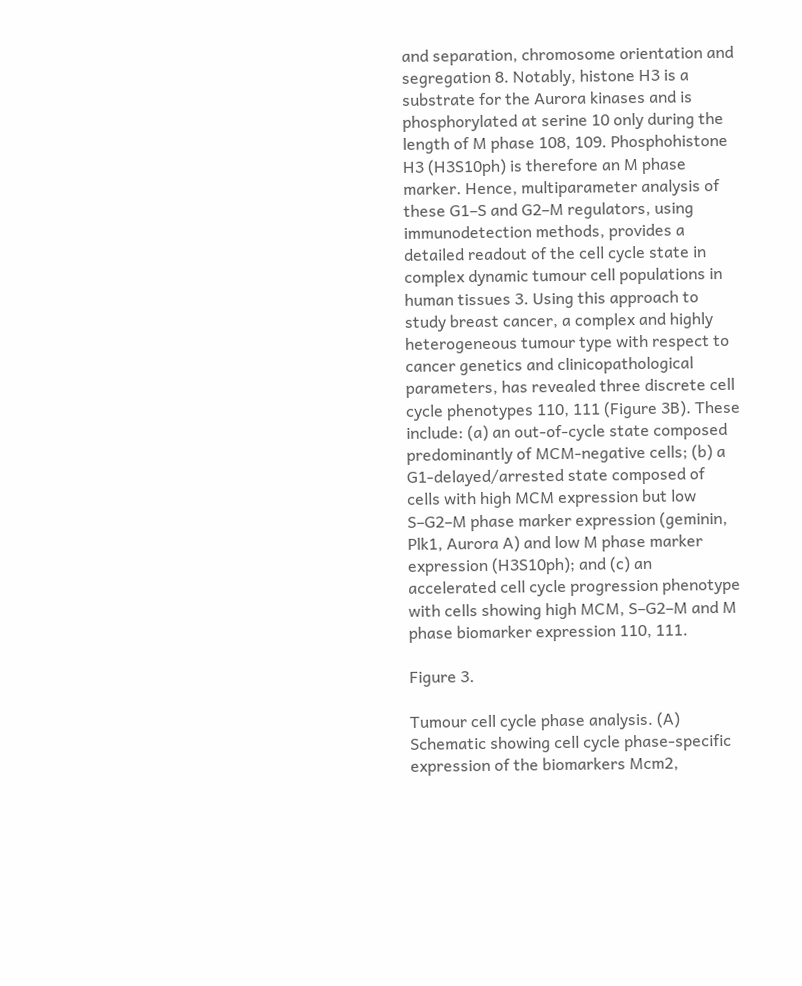and separation, chromosome orientation and segregation 8. Notably, histone H3 is a substrate for the Aurora kinases and is phosphorylated at serine 10 only during the length of M phase 108, 109. Phosphohistone H3 (H3S10ph) is therefore an M phase marker. Hence, multiparameter analysis of these G1–S and G2–M regulators, using immunodetection methods, provides a detailed readout of the cell cycle state in complex dynamic tumour cell populations in human tissues 3. Using this approach to study breast cancer, a complex and highly heterogeneous tumour type with respect to cancer genetics and clinicopathological parameters, has revealed three discrete cell cycle phenotypes 110, 111 (Figure 3B). These include: (a) an out-of-cycle state composed predominantly of MCM-negative cells; (b) a G1-delayed/arrested state composed of cells with high MCM expression but low S–G2–M phase marker expression (geminin, Plk1, Aurora A) and low M phase marker expression (H3S10ph); and (c) an accelerated cell cycle progression phenotype with cells showing high MCM, S–G2–M and M phase biomarker expression 110, 111.

Figure 3.

Tumour cell cycle phase analysis. (A) Schematic showing cell cycle phase-specific expression of the biomarkers Mcm2,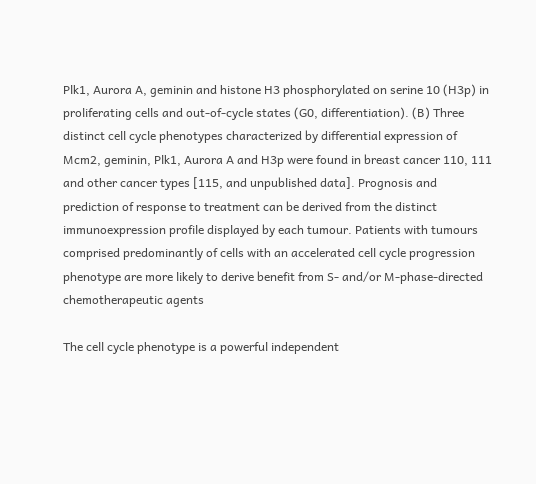Plk1, Aurora A, geminin and histone H3 phosphorylated on serine 10 (H3p) in proliferating cells and out-of-cycle states (G0, differentiation). (B) Three distinct cell cycle phenotypes characterized by differential expression of Mcm2, geminin, Plk1, Aurora A and H3p were found in breast cancer 110, 111 and other cancer types [115, and unpublished data]. Prognosis and prediction of response to treatment can be derived from the distinct immunoexpression profile displayed by each tumour. Patients with tumours comprised predominantly of cells with an accelerated cell cycle progression phenotype are more likely to derive benefit from S- and/or M-phase-directed chemotherapeutic agents

The cell cycle phenotype is a powerful independent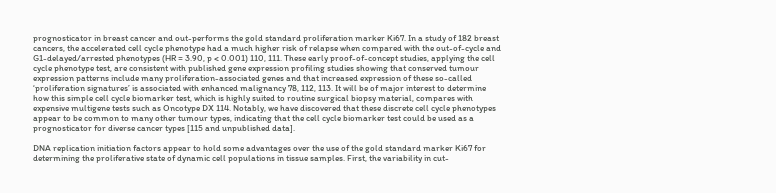prognosticator in breast cancer and out-performs the gold standard proliferation marker Ki67. In a study of 182 breast cancers, the accelerated cell cycle phenotype had a much higher risk of relapse when compared with the out-of-cycle and G1-delayed/arrested phenotypes (HR = 3.90, p < 0.001) 110, 111. These early proof-of-concept studies, applying the cell cycle phenotype test, are consistent with published gene expression profiling studies showing that conserved tumour expression patterns include many proliferation-associated genes and that increased expression of these so-called ‘proliferation signatures’ is associated with enhanced malignancy 78, 112, 113. It will be of major interest to determine how this simple cell cycle biomarker test, which is highly suited to routine surgical biopsy material, compares with expensive multigene tests such as Oncotype DX 114. Notably, we have discovered that these discrete cell cycle phenotypes appear to be common to many other tumour types, indicating that the cell cycle biomarker test could be used as a prognosticator for diverse cancer types [115 and unpublished data].

DNA replication initiation factors appear to hold some advantages over the use of the gold standard marker Ki67 for determining the proliferative state of dynamic cell populations in tissue samples. First, the variability in cut-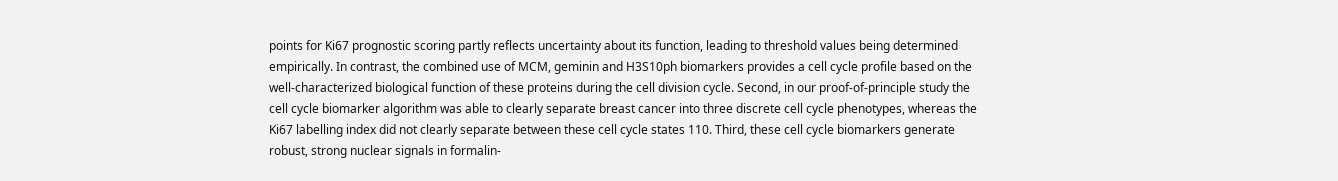points for Ki67 prognostic scoring partly reflects uncertainty about its function, leading to threshold values being determined empirically. In contrast, the combined use of MCM, geminin and H3S10ph biomarkers provides a cell cycle profile based on the well-characterized biological function of these proteins during the cell division cycle. Second, in our proof-of-principle study the cell cycle biomarker algorithm was able to clearly separate breast cancer into three discrete cell cycle phenotypes, whereas the Ki67 labelling index did not clearly separate between these cell cycle states 110. Third, these cell cycle biomarkers generate robust, strong nuclear signals in formalin-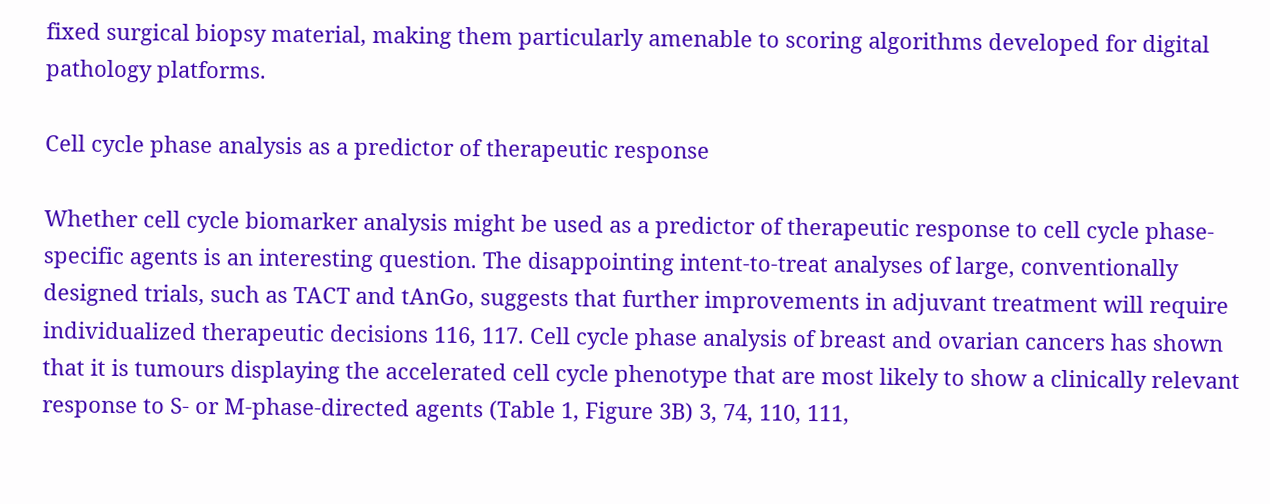fixed surgical biopsy material, making them particularly amenable to scoring algorithms developed for digital pathology platforms.

Cell cycle phase analysis as a predictor of therapeutic response

Whether cell cycle biomarker analysis might be used as a predictor of therapeutic response to cell cycle phase-specific agents is an interesting question. The disappointing intent-to-treat analyses of large, conventionally designed trials, such as TACT and tAnGo, suggests that further improvements in adjuvant treatment will require individualized therapeutic decisions 116, 117. Cell cycle phase analysis of breast and ovarian cancers has shown that it is tumours displaying the accelerated cell cycle phenotype that are most likely to show a clinically relevant response to S- or M-phase-directed agents (Table 1, Figure 3B) 3, 74, 110, 111,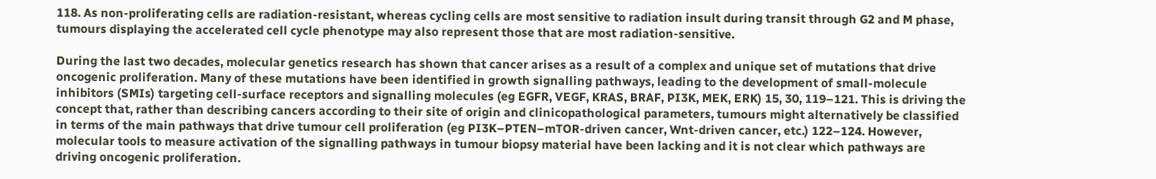118. As non-proliferating cells are radiation-resistant, whereas cycling cells are most sensitive to radiation insult during transit through G2 and M phase, tumours displaying the accelerated cell cycle phenotype may also represent those that are most radiation-sensitive.

During the last two decades, molecular genetics research has shown that cancer arises as a result of a complex and unique set of mutations that drive oncogenic proliferation. Many of these mutations have been identified in growth signalling pathways, leading to the development of small-molecule inhibitors (SMIs) targeting cell-surface receptors and signalling molecules (eg EGFR, VEGF, KRAS, BRAF, PI3K, MEK, ERK) 15, 30, 119–121. This is driving the concept that, rather than describing cancers according to their site of origin and clinicopathological parameters, tumours might alternatively be classified in terms of the main pathways that drive tumour cell proliferation (eg PI3K–PTEN–mTOR-driven cancer, Wnt-driven cancer, etc.) 122–124. However, molecular tools to measure activation of the signalling pathways in tumour biopsy material have been lacking and it is not clear which pathways are driving oncogenic proliferation.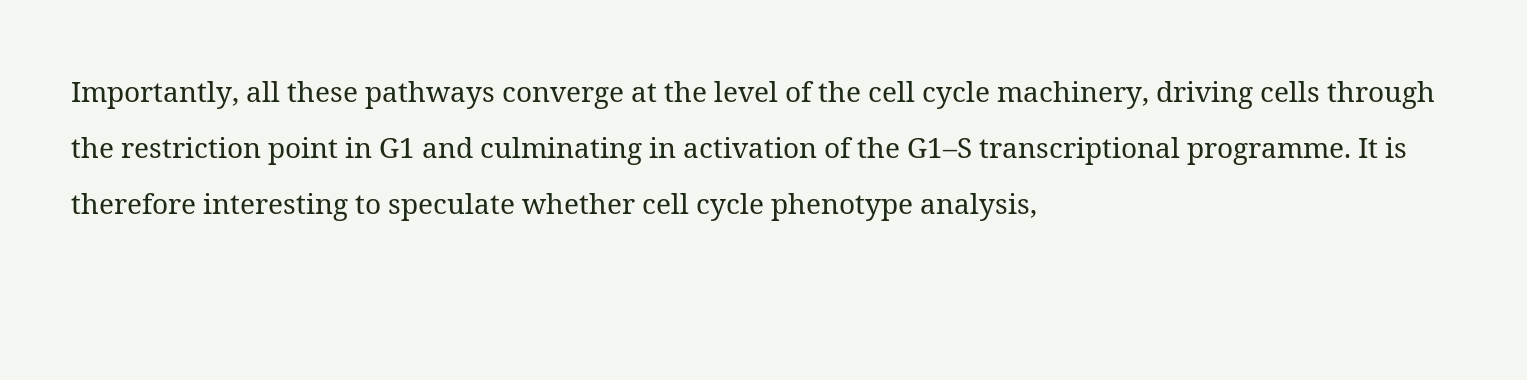Importantly, all these pathways converge at the level of the cell cycle machinery, driving cells through the restriction point in G1 and culminating in activation of the G1–S transcriptional programme. It is therefore interesting to speculate whether cell cycle phenotype analysis,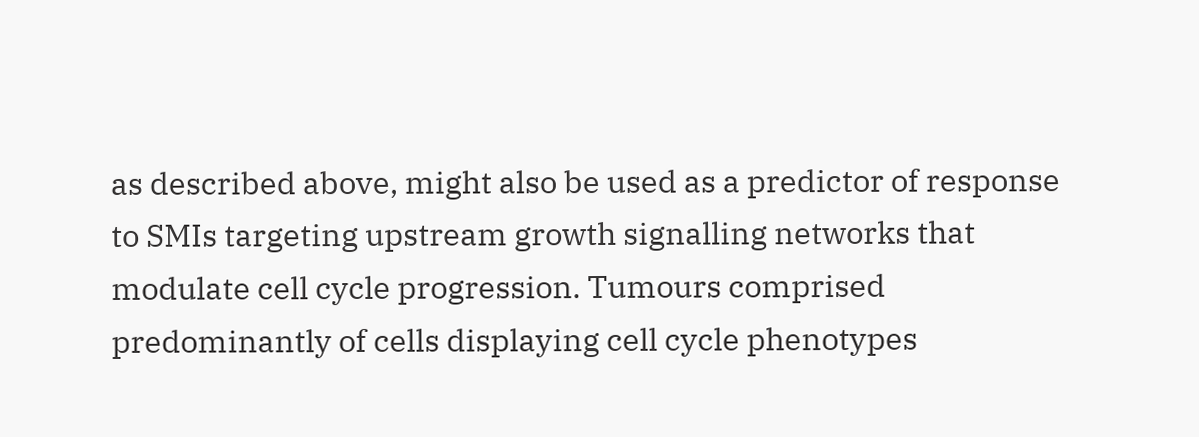as described above, might also be used as a predictor of response to SMIs targeting upstream growth signalling networks that modulate cell cycle progression. Tumours comprised predominantly of cells displaying cell cycle phenotypes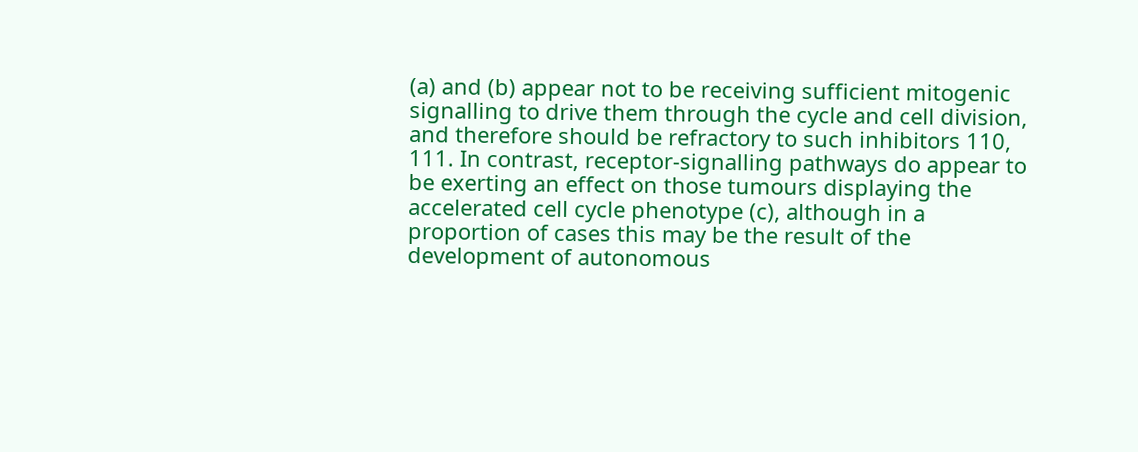(a) and (b) appear not to be receiving sufficient mitogenic signalling to drive them through the cycle and cell division, and therefore should be refractory to such inhibitors 110, 111. In contrast, receptor-signalling pathways do appear to be exerting an effect on those tumours displaying the accelerated cell cycle phenotype (c), although in a proportion of cases this may be the result of the development of autonomous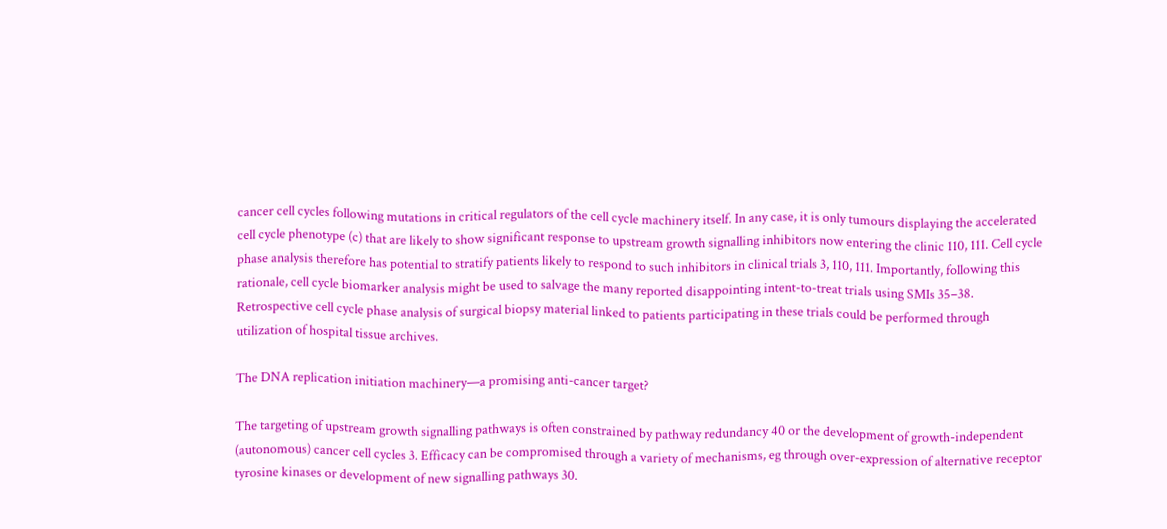cancer cell cycles following mutations in critical regulators of the cell cycle machinery itself. In any case, it is only tumours displaying the accelerated cell cycle phenotype (c) that are likely to show significant response to upstream growth signalling inhibitors now entering the clinic 110, 111. Cell cycle phase analysis therefore has potential to stratify patients likely to respond to such inhibitors in clinical trials 3, 110, 111. Importantly, following this rationale, cell cycle biomarker analysis might be used to salvage the many reported disappointing intent-to-treat trials using SMIs 35–38. Retrospective cell cycle phase analysis of surgical biopsy material linked to patients participating in these trials could be performed through utilization of hospital tissue archives.

The DNA replication initiation machinery—a promising anti-cancer target?

The targeting of upstream growth signalling pathways is often constrained by pathway redundancy 40 or the development of growth-independent (autonomous) cancer cell cycles 3. Efficacy can be compromised through a variety of mechanisms, eg through over-expression of alternative receptor tyrosine kinases or development of new signalling pathways 30.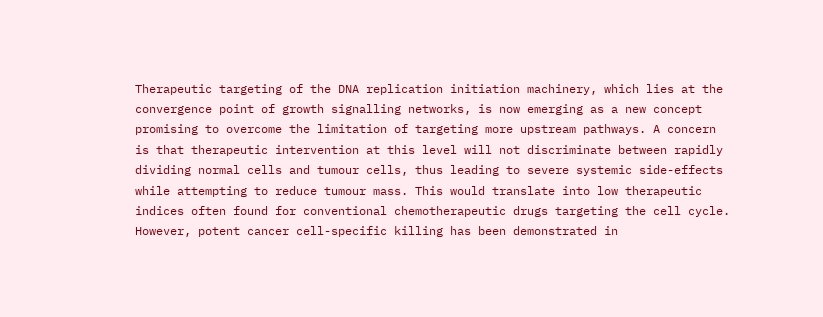Therapeutic targeting of the DNA replication initiation machinery, which lies at the convergence point of growth signalling networks, is now emerging as a new concept promising to overcome the limitation of targeting more upstream pathways. A concern is that therapeutic intervention at this level will not discriminate between rapidly dividing normal cells and tumour cells, thus leading to severe systemic side-effects while attempting to reduce tumour mass. This would translate into low therapeutic indices often found for conventional chemotherapeutic drugs targeting the cell cycle. However, potent cancer cell-specific killing has been demonstrated in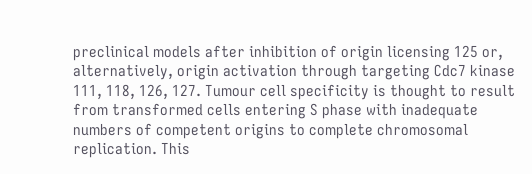preclinical models after inhibition of origin licensing 125 or, alternatively, origin activation through targeting Cdc7 kinase 111, 118, 126, 127. Tumour cell specificity is thought to result from transformed cells entering S phase with inadequate numbers of competent origins to complete chromosomal replication. This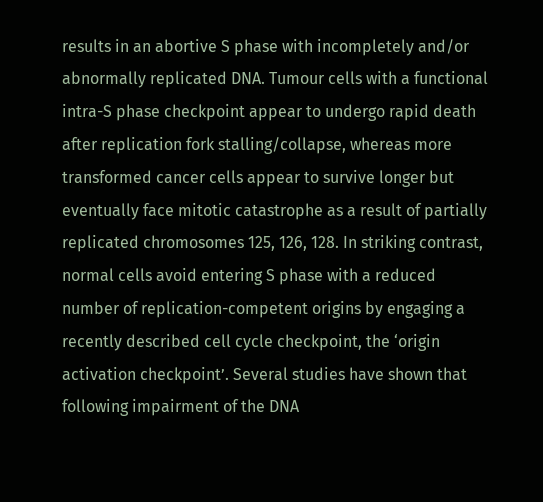results in an abortive S phase with incompletely and/or abnormally replicated DNA. Tumour cells with a functional intra-S phase checkpoint appear to undergo rapid death after replication fork stalling/collapse, whereas more transformed cancer cells appear to survive longer but eventually face mitotic catastrophe as a result of partially replicated chromosomes 125, 126, 128. In striking contrast, normal cells avoid entering S phase with a reduced number of replication-competent origins by engaging a recently described cell cycle checkpoint, the ‘origin activation checkpoint’. Several studies have shown that following impairment of the DNA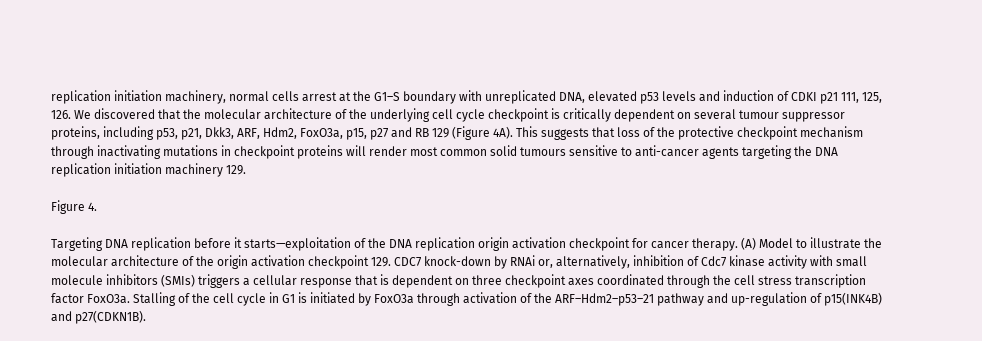replication initiation machinery, normal cells arrest at the G1–S boundary with unreplicated DNA, elevated p53 levels and induction of CDKI p21 111, 125, 126. We discovered that the molecular architecture of the underlying cell cycle checkpoint is critically dependent on several tumour suppressor proteins, including p53, p21, Dkk3, ARF, Hdm2, FoxO3a, p15, p27 and RB 129 (Figure 4A). This suggests that loss of the protective checkpoint mechanism through inactivating mutations in checkpoint proteins will render most common solid tumours sensitive to anti-cancer agents targeting the DNA replication initiation machinery 129.

Figure 4.

Targeting DNA replication before it starts—exploitation of the DNA replication origin activation checkpoint for cancer therapy. (A) Model to illustrate the molecular architecture of the origin activation checkpoint 129. CDC7 knock-down by RNAi or, alternatively, inhibition of Cdc7 kinase activity with small molecule inhibitors (SMIs) triggers a cellular response that is dependent on three checkpoint axes coordinated through the cell stress transcription factor FoxO3a. Stalling of the cell cycle in G1 is initiated by FoxO3a through activation of the ARF–Hdm2–p53–21 pathway and up-regulation of p15(INK4B) and p27(CDKN1B).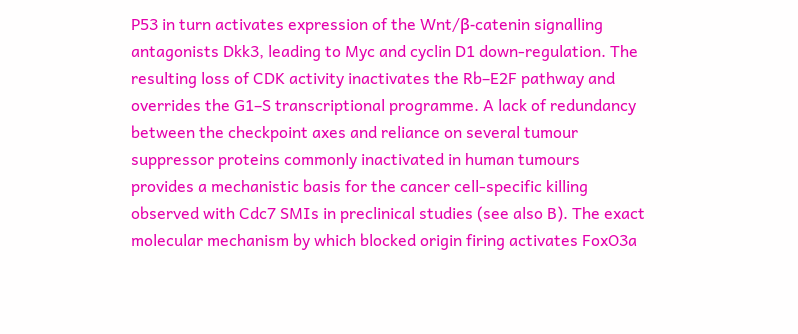P53 in turn activates expression of the Wnt/β-catenin signalling antagonists Dkk3, leading to Myc and cyclin D1 down-regulation. The resulting loss of CDK activity inactivates the Rb–E2F pathway and overrides the G1–S transcriptional programme. A lack of redundancy between the checkpoint axes and reliance on several tumour suppressor proteins commonly inactivated in human tumours provides a mechanistic basis for the cancer cell-specific killing observed with Cdc7 SMIs in preclinical studies (see also B). The exact molecular mechanism by which blocked origin firing activates FoxO3a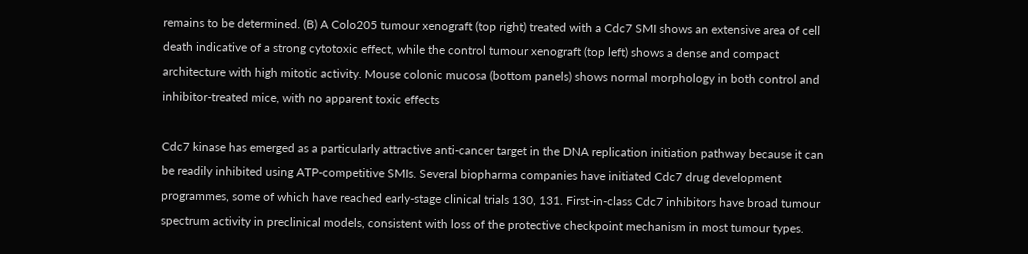remains to be determined. (B) A Colo205 tumour xenograft (top right) treated with a Cdc7 SMI shows an extensive area of cell death indicative of a strong cytotoxic effect, while the control tumour xenograft (top left) shows a dense and compact architecture with high mitotic activity. Mouse colonic mucosa (bottom panels) shows normal morphology in both control and inhibitor-treated mice, with no apparent toxic effects

Cdc7 kinase has emerged as a particularly attractive anti-cancer target in the DNA replication initiation pathway because it can be readily inhibited using ATP-competitive SMIs. Several biopharma companies have initiated Cdc7 drug development programmes, some of which have reached early-stage clinical trials 130, 131. First-in-class Cdc7 inhibitors have broad tumour spectrum activity in preclinical models, consistent with loss of the protective checkpoint mechanism in most tumour types.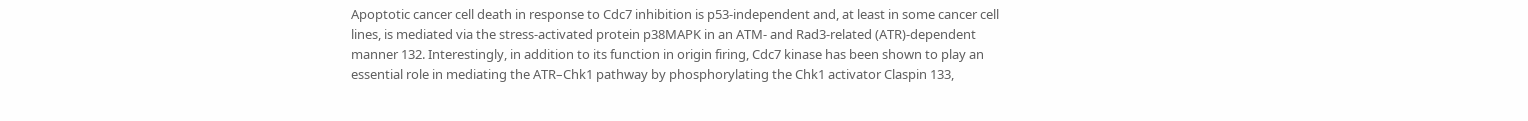Apoptotic cancer cell death in response to Cdc7 inhibition is p53-independent and, at least in some cancer cell lines, is mediated via the stress-activated protein p38MAPK in an ATM- and Rad3-related (ATR)-dependent manner 132. Interestingly, in addition to its function in origin firing, Cdc7 kinase has been shown to play an essential role in mediating the ATR–Chk1 pathway by phosphorylating the Chk1 activator Claspin 133,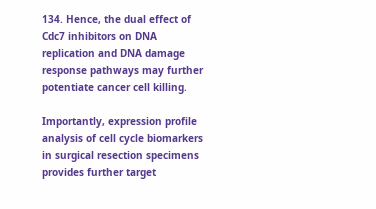134. Hence, the dual effect of Cdc7 inhibitors on DNA replication and DNA damage response pathways may further potentiate cancer cell killing.

Importantly, expression profile analysis of cell cycle biomarkers in surgical resection specimens provides further target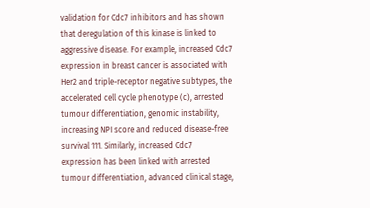validation for Cdc7 inhibitors and has shown that deregulation of this kinase is linked to aggressive disease. For example, increased Cdc7 expression in breast cancer is associated with Her2 and triple-receptor negative subtypes, the accelerated cell cycle phenotype (c), arrested tumour differentiation, genomic instability, increasing NPI score and reduced disease-free survival 111. Similarly, increased Cdc7 expression has been linked with arrested tumour differentiation, advanced clinical stage,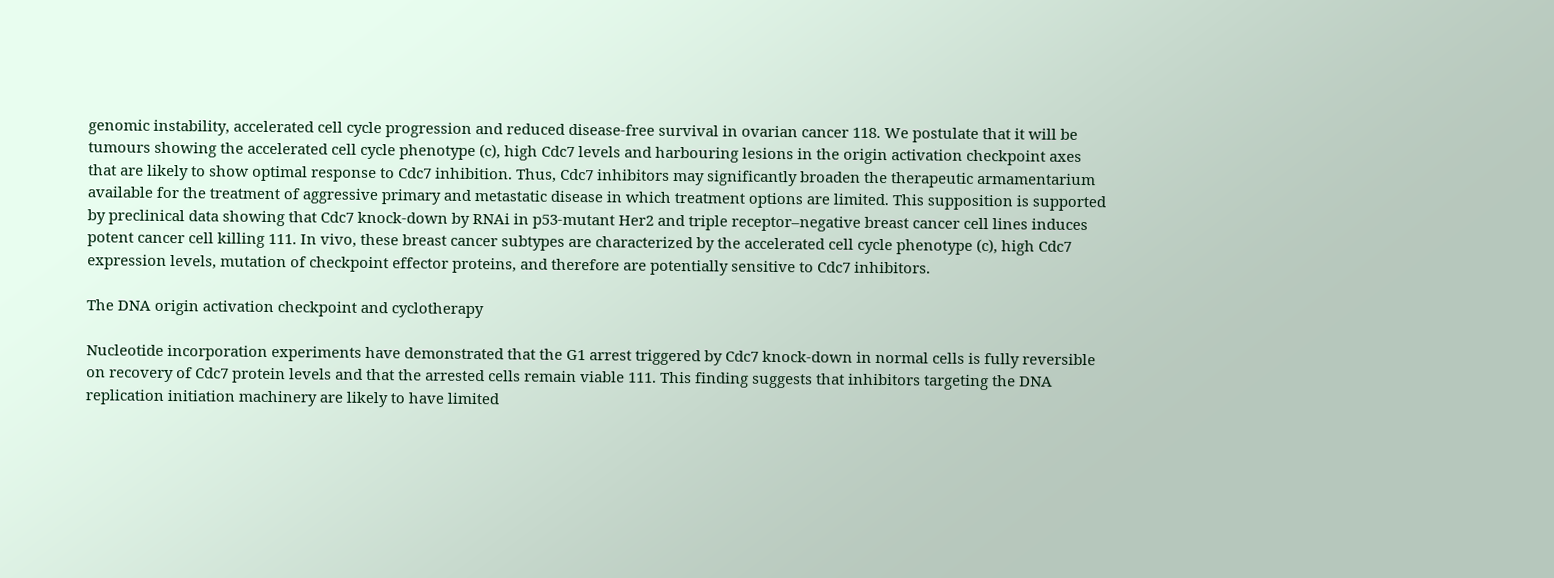genomic instability, accelerated cell cycle progression and reduced disease-free survival in ovarian cancer 118. We postulate that it will be tumours showing the accelerated cell cycle phenotype (c), high Cdc7 levels and harbouring lesions in the origin activation checkpoint axes that are likely to show optimal response to Cdc7 inhibition. Thus, Cdc7 inhibitors may significantly broaden the therapeutic armamentarium available for the treatment of aggressive primary and metastatic disease in which treatment options are limited. This supposition is supported by preclinical data showing that Cdc7 knock-down by RNAi in p53-mutant Her2 and triple receptor–negative breast cancer cell lines induces potent cancer cell killing 111. In vivo, these breast cancer subtypes are characterized by the accelerated cell cycle phenotype (c), high Cdc7 expression levels, mutation of checkpoint effector proteins, and therefore are potentially sensitive to Cdc7 inhibitors.

The DNA origin activation checkpoint and cyclotherapy

Nucleotide incorporation experiments have demonstrated that the G1 arrest triggered by Cdc7 knock-down in normal cells is fully reversible on recovery of Cdc7 protein levels and that the arrested cells remain viable 111. This finding suggests that inhibitors targeting the DNA replication initiation machinery are likely to have limited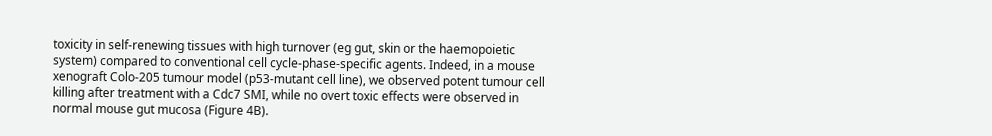toxicity in self-renewing tissues with high turnover (eg gut, skin or the haemopoietic system) compared to conventional cell cycle-phase-specific agents. Indeed, in a mouse xenograft Colo-205 tumour model (p53-mutant cell line), we observed potent tumour cell killing after treatment with a Cdc7 SMI, while no overt toxic effects were observed in normal mouse gut mucosa (Figure 4B).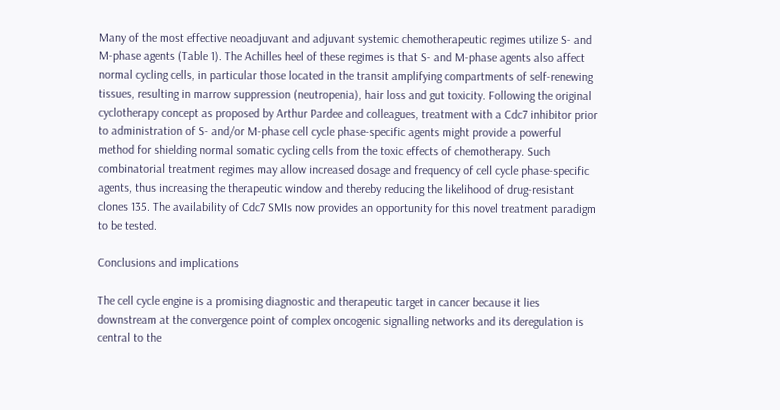Many of the most effective neoadjuvant and adjuvant systemic chemotherapeutic regimes utilize S- and M-phase agents (Table 1). The Achilles heel of these regimes is that S- and M-phase agents also affect normal cycling cells, in particular those located in the transit amplifying compartments of self-renewing tissues, resulting in marrow suppression (neutropenia), hair loss and gut toxicity. Following the original cyclotherapy concept as proposed by Arthur Pardee and colleagues, treatment with a Cdc7 inhibitor prior to administration of S- and/or M-phase cell cycle phase-specific agents might provide a powerful method for shielding normal somatic cycling cells from the toxic effects of chemotherapy. Such combinatorial treatment regimes may allow increased dosage and frequency of cell cycle phase-specific agents, thus increasing the therapeutic window and thereby reducing the likelihood of drug-resistant clones 135. The availability of Cdc7 SMIs now provides an opportunity for this novel treatment paradigm to be tested.

Conclusions and implications

The cell cycle engine is a promising diagnostic and therapeutic target in cancer because it lies downstream at the convergence point of complex oncogenic signalling networks and its deregulation is central to the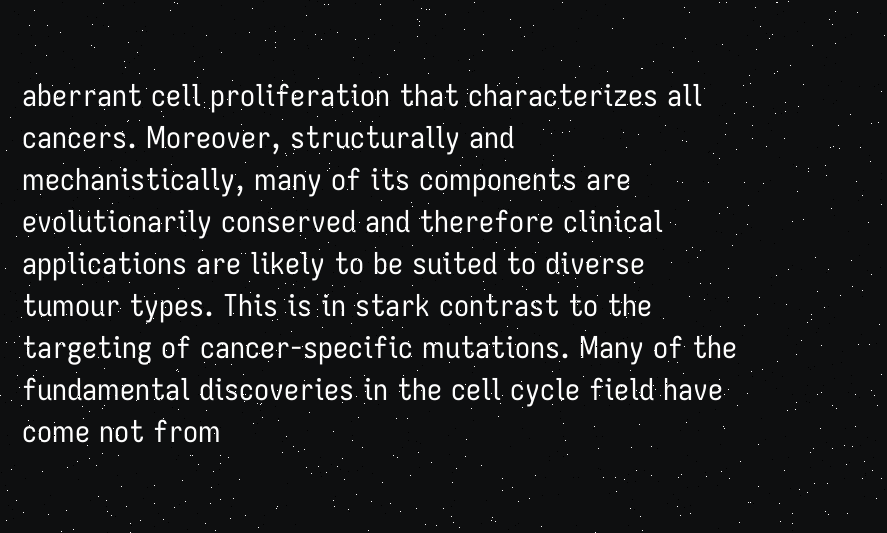aberrant cell proliferation that characterizes all cancers. Moreover, structurally and mechanistically, many of its components are evolutionarily conserved and therefore clinical applications are likely to be suited to diverse tumour types. This is in stark contrast to the targeting of cancer-specific mutations. Many of the fundamental discoveries in the cell cycle field have come not from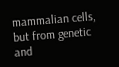mammalian cells, but from genetic and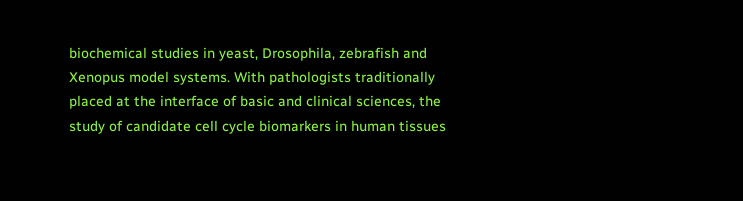biochemical studies in yeast, Drosophila, zebrafish and Xenopus model systems. With pathologists traditionally placed at the interface of basic and clinical sciences, the study of candidate cell cycle biomarkers in human tissues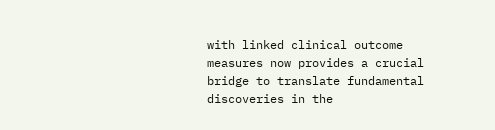with linked clinical outcome measures now provides a crucial bridge to translate fundamental discoveries in the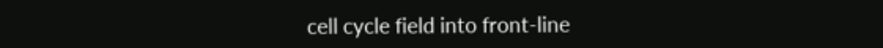cell cycle field into front-line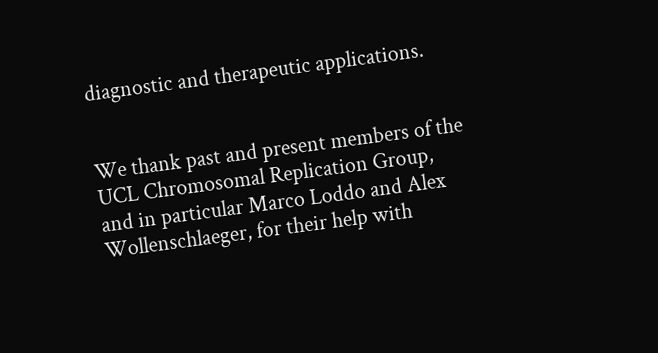diagnostic and therapeutic applications.


We thank past and present members of the UCL Chromosomal Replication Group, and in particular Marco Loddo and Alex Wollenschlaeger, for their help with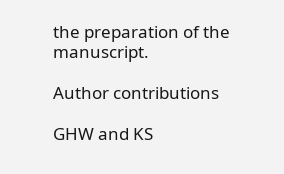the preparation of the manuscript.

Author contributions

GHW and KS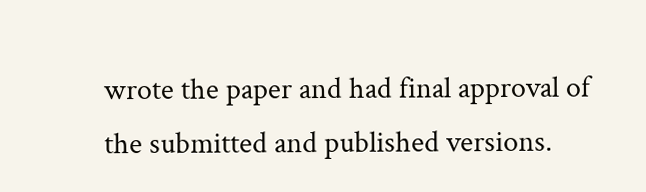wrote the paper and had final approval of the submitted and published versions.